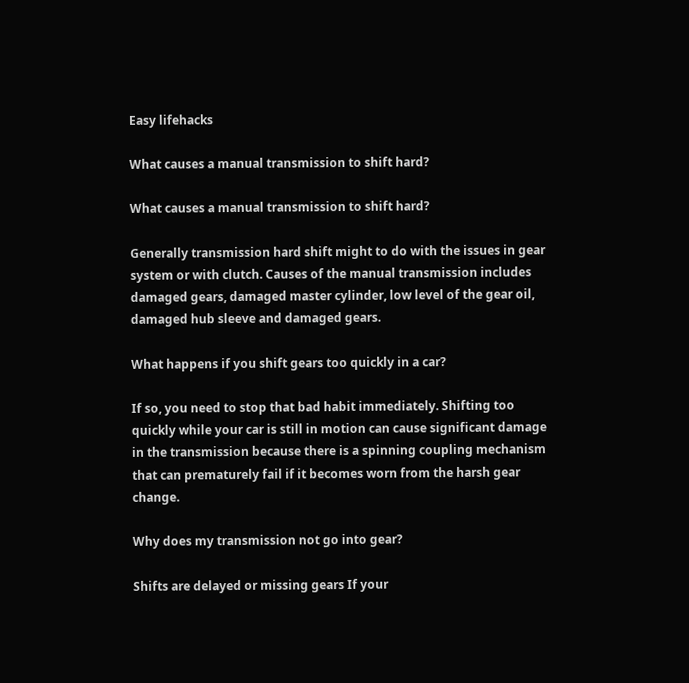Easy lifehacks

What causes a manual transmission to shift hard?

What causes a manual transmission to shift hard?

Generally transmission hard shift might to do with the issues in gear system or with clutch. Causes of the manual transmission includes damaged gears, damaged master cylinder, low level of the gear oil, damaged hub sleeve and damaged gears.

What happens if you shift gears too quickly in a car?

If so, you need to stop that bad habit immediately. Shifting too quickly while your car is still in motion can cause significant damage in the transmission because there is a spinning coupling mechanism that can prematurely fail if it becomes worn from the harsh gear change.

Why does my transmission not go into gear?

Shifts are delayed or missing gears If your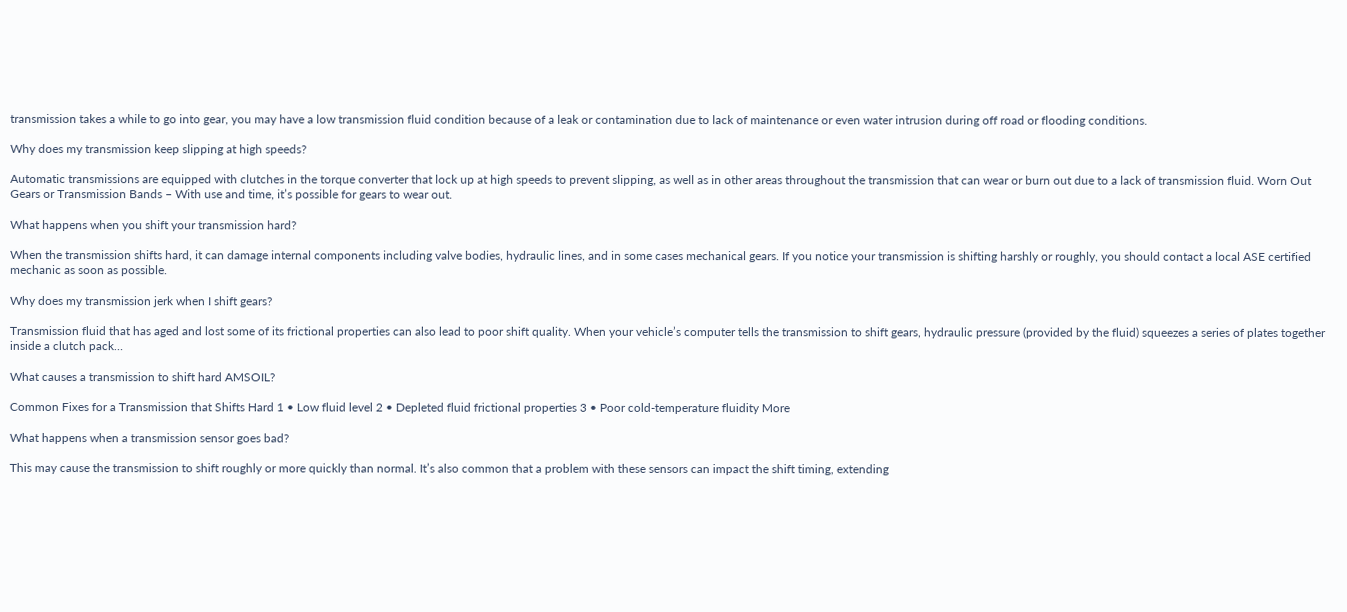transmission takes a while to go into gear, you may have a low transmission fluid condition because of a leak or contamination due to lack of maintenance or even water intrusion during off road or flooding conditions.

Why does my transmission keep slipping at high speeds?

Automatic transmissions are equipped with clutches in the torque converter that lock up at high speeds to prevent slipping, as well as in other areas throughout the transmission that can wear or burn out due to a lack of transmission fluid. Worn Out Gears or Transmission Bands – With use and time, it’s possible for gears to wear out.

What happens when you shift your transmission hard?

When the transmission shifts hard, it can damage internal components including valve bodies, hydraulic lines, and in some cases mechanical gears. If you notice your transmission is shifting harshly or roughly, you should contact a local ASE certified mechanic as soon as possible.

Why does my transmission jerk when I shift gears?

Transmission fluid that has aged and lost some of its frictional properties can also lead to poor shift quality. When your vehicle’s computer tells the transmission to shift gears, hydraulic pressure (provided by the fluid) squeezes a series of plates together inside a clutch pack…

What causes a transmission to shift hard AMSOIL?

Common Fixes for a Transmission that Shifts Hard 1 • Low fluid level 2 • Depleted fluid frictional properties 3 • Poor cold-temperature fluidity More

What happens when a transmission sensor goes bad?

This may cause the transmission to shift roughly or more quickly than normal. It’s also common that a problem with these sensors can impact the shift timing, extending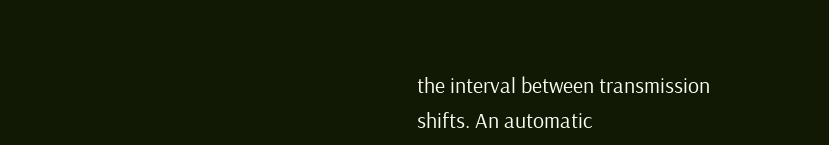the interval between transmission shifts. An automatic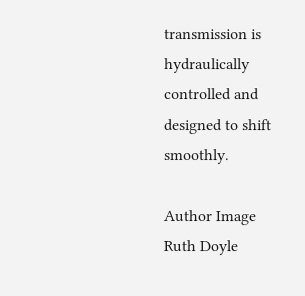transmission is hydraulically controlled and designed to shift smoothly.

Author Image
Ruth Doyle